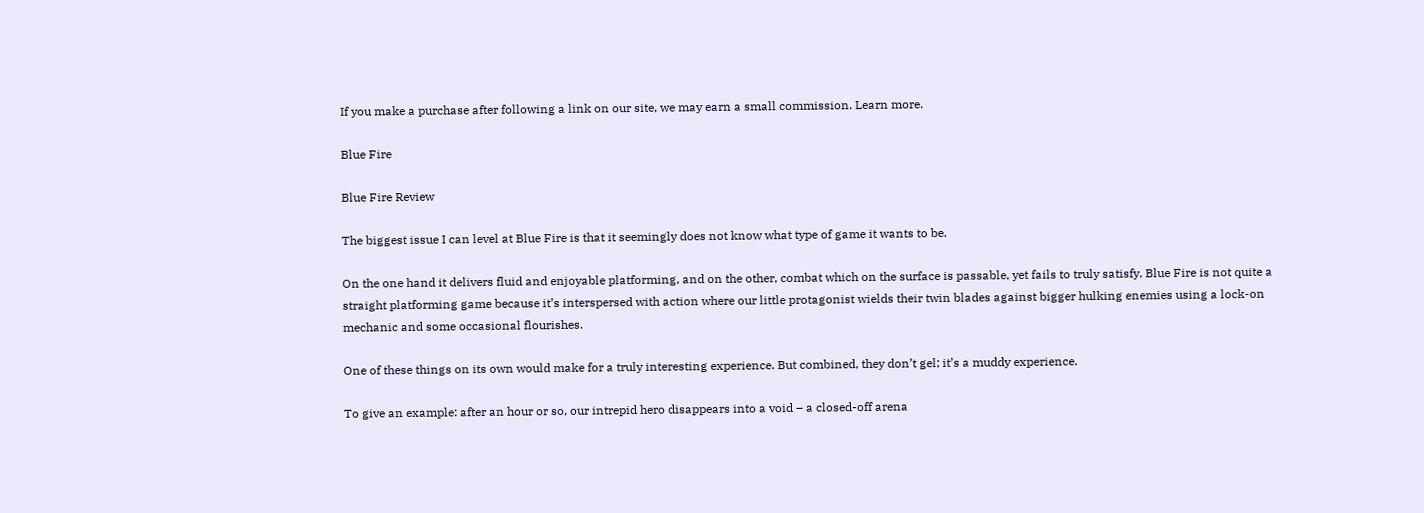If you make a purchase after following a link on our site, we may earn a small commission. Learn more.

Blue Fire

Blue Fire Review

The biggest issue I can level at Blue Fire is that it seemingly does not know what type of game it wants to be.

On the one hand it delivers fluid and enjoyable platforming, and on the other, combat which on the surface is passable, yet fails to truly satisfy. Blue Fire is not quite a straight platforming game because it’s interspersed with action where our little protagonist wields their twin blades against bigger hulking enemies using a lock-on mechanic and some occasional flourishes.

One of these things on its own would make for a truly interesting experience. But combined, they don’t gel; it’s a muddy experience.

To give an example: after an hour or so, our intrepid hero disappears into a void – a closed-off arena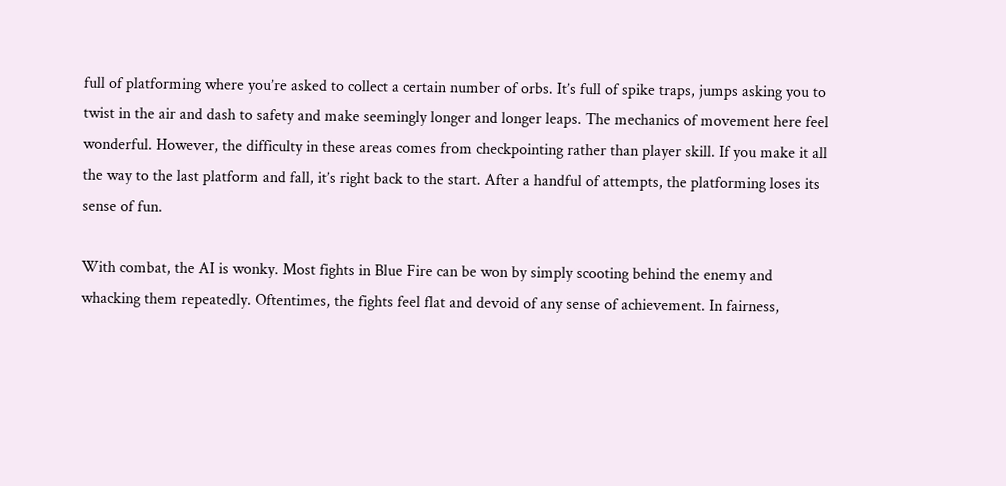full of platforming where you’re asked to collect a certain number of orbs. It’s full of spike traps, jumps asking you to twist in the air and dash to safety and make seemingly longer and longer leaps. The mechanics of movement here feel wonderful. However, the difficulty in these areas comes from checkpointing rather than player skill. If you make it all the way to the last platform and fall, it’s right back to the start. After a handful of attempts, the platforming loses its sense of fun.

With combat, the AI is wonky. Most fights in Blue Fire can be won by simply scooting behind the enemy and whacking them repeatedly. Oftentimes, the fights feel flat and devoid of any sense of achievement. In fairness,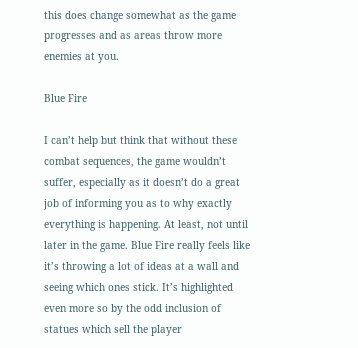this does change somewhat as the game progresses and as areas throw more enemies at you.

Blue Fire

I can’t help but think that without these combat sequences, the game wouldn’t suffer, especially as it doesn’t do a great job of informing you as to why exactly everything is happening. At least, not until later in the game. Blue Fire really feels like it’s throwing a lot of ideas at a wall and seeing which ones stick. It’s highlighted even more so by the odd inclusion of statues which sell the player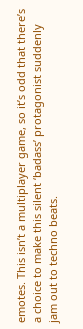emotes. This isn’t a multiplayer game, so it’s odd that there’s a choice to make this silent ‘badass’ protagonist suddenly jam out to techno beats.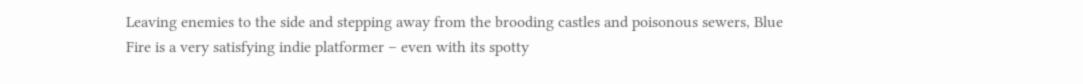Leaving enemies to the side and stepping away from the brooding castles and poisonous sewers, Blue Fire is a very satisfying indie platformer – even with its spotty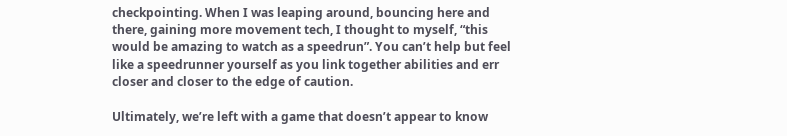checkpointing. When I was leaping around, bouncing here and there, gaining more movement tech, I thought to myself, “this would be amazing to watch as a speedrun”. You can’t help but feel like a speedrunner yourself as you link together abilities and err closer and closer to the edge of caution.

Ultimately, we’re left with a game that doesn’t appear to know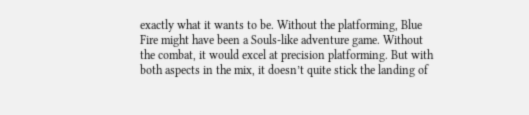exactly what it wants to be. Without the platforming, Blue Fire might have been a Souls-like adventure game. Without the combat, it would excel at precision platforming. But with both aspects in the mix, it doesn’t quite stick the landing of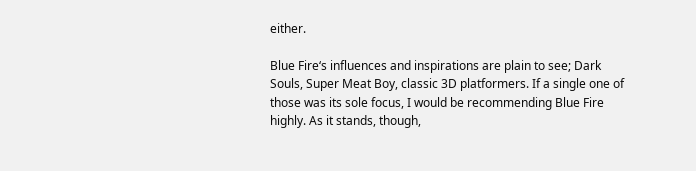either.

Blue Fire‘s influences and inspirations are plain to see; Dark Souls, Super Meat Boy, classic 3D platformers. If a single one of those was its sole focus, I would be recommending Blue Fire highly. As it stands, though,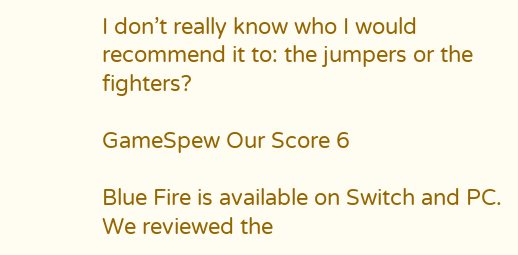I don’t really know who I would recommend it to: the jumpers or the fighters?

GameSpew Our Score 6

Blue Fire is available on Switch and PC. We reviewed the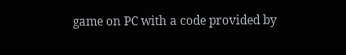game on PC with a code provided by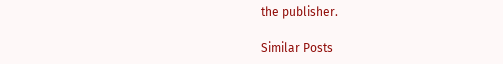the publisher.

Similar Posts